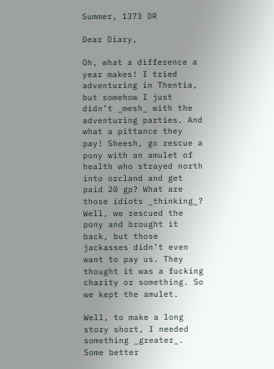Summer, 1373 DR

Dear Diary,

Oh, what a difference a year makes! I tried adventuring in Thentia, but somehow I just didn’t _mesh_ with the adventuring parties. And what a pittance they pay! Sheesh, go rescue a pony with an amulet of health who strayed north into orcland and get paid 20 gp? What are those idiots _thinking_? Well, we rescued the pony and brought it back, but those jackasses didn’t even want to pay us. They thought it was a fucking charity or something. So we kept the amulet.

Well, to make a long story short, I needed something _greater_. Some better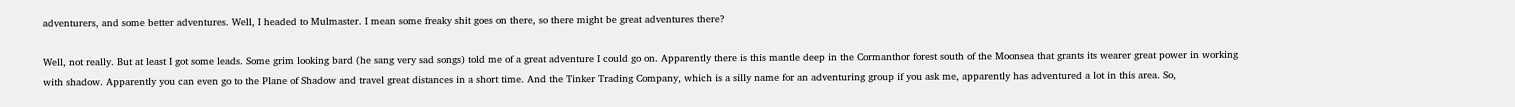adventurers, and some better adventures. Well, I headed to Mulmaster. I mean some freaky shit goes on there, so there might be great adventures there?

Well, not really. But at least I got some leads. Some grim looking bard (he sang very sad songs) told me of a great adventure I could go on. Apparently there is this mantle deep in the Cormanthor forest south of the Moonsea that grants its wearer great power in working with shadow. Apparently you can even go to the Plane of Shadow and travel great distances in a short time. And the Tinker Trading Company, which is a silly name for an adventuring group if you ask me, apparently has adventured a lot in this area. So,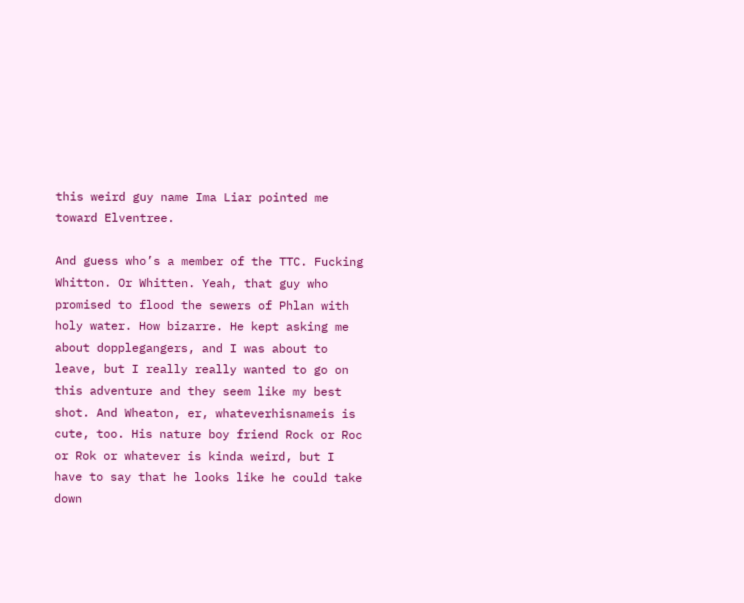this weird guy name Ima Liar pointed me toward Elventree.

And guess who’s a member of the TTC. Fucking Whitton. Or Whitten. Yeah, that guy who promised to flood the sewers of Phlan with holy water. How bizarre. He kept asking me about dopplegangers, and I was about to leave, but I really really wanted to go on this adventure and they seem like my best shot. And Wheaton, er, whateverhisnameis is cute, too. His nature boy friend Rock or Roc or Rok or whatever is kinda weird, but I have to say that he looks like he could take down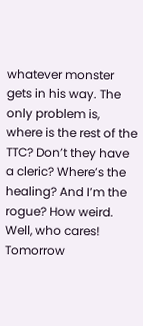whatever monster gets in his way. The only problem is, where is the rest of the TTC? Don’t they have a cleric? Where’s the healing? And I’m the rogue? How weird. Well, who cares! Tomorrow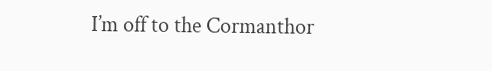I’m off to the Cormanthor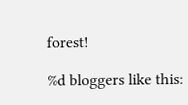forest!

%d bloggers like this: